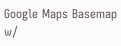Google Maps Basemap w/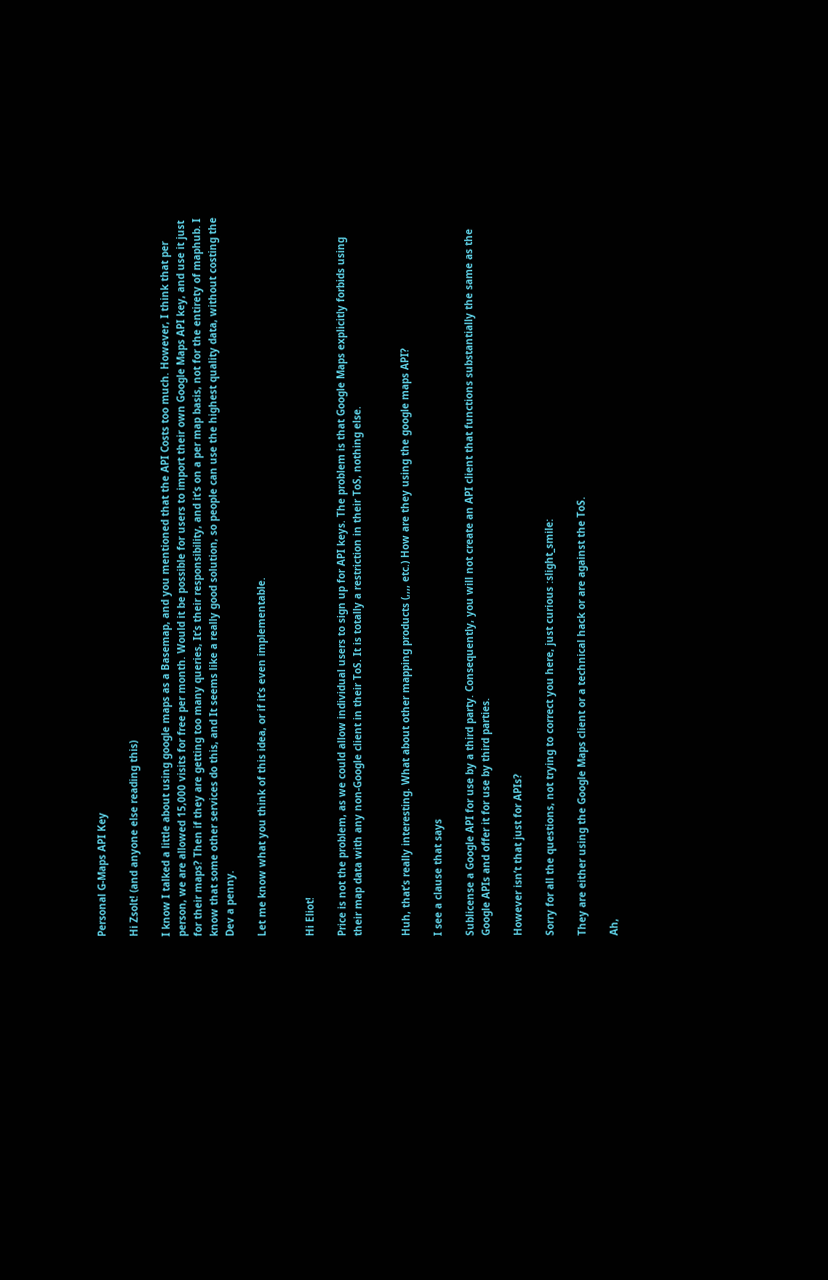Personal G-Maps API Key

Hi Zsolt! (and anyone else reading this)

I know I talked a little about using google maps as a Basemap, and you mentioned that the API Costs too much. However, I think that per person, we are allowed 15,000 visits for free per month. Would it be possible for users to import their own Google Maps API key, and use it just for their maps? Then if they are getting too many queries, It’s their responsibility, and it’s on a per map basis, not for the entirety of maphub. I know that some other services do this, and It seems like a really good solution, so people can use the highest quality data, without costing the Dev a penny.

Let me know what you think of this idea, or if it’s even implementable.


Hi Eliot!

Price is not the problem, as we could allow individual users to sign up for API keys. The problem is that Google Maps explicitly forbids using their map data with any non-Google client in their ToS. It is totally a restriction in their ToS, nothing else.


Huh, that’s really interesting. What about other mapping products (,,,, etc.) How are they using the google maps API?

I see a clause that says

Sublicense a Google API for use by a third party. Consequently, you will not create an API client that functions substantially the same as the Google APIs and offer it for use by third parties.

However isn’t that just for APIs?

Sorry for all the questions, not trying to correct you here, just curious :slight_smile:

They are either using the Google Maps client or a technical hack or are against the ToS.

Ah,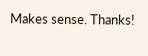Makes sense. Thanks!